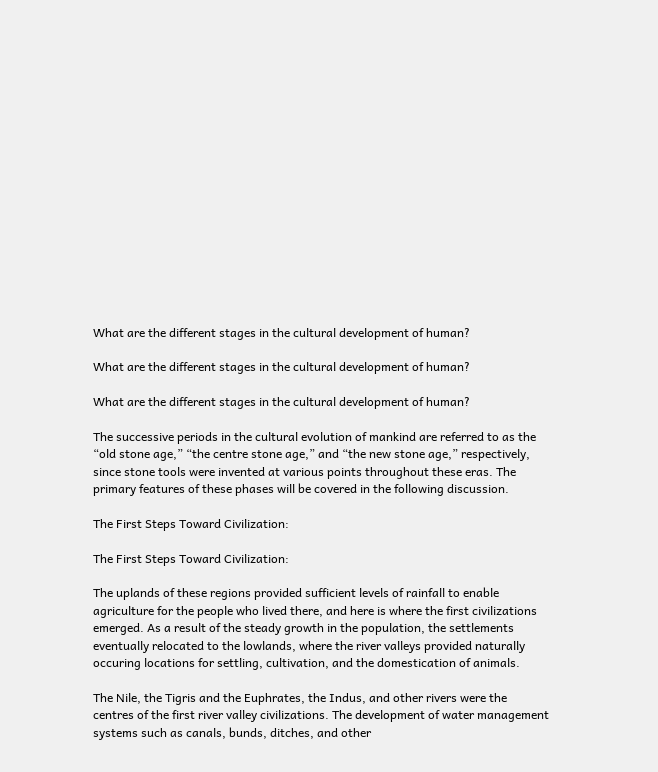What are the different stages in the cultural development of human?

What are the different stages in the cultural development of human?

What are the different stages in the cultural development of human?

The successive periods in the cultural evolution of mankind are referred to as the “old stone age,” “the centre stone age,” and “the new stone age,” respectively, since stone tools were invented at various points throughout these eras. The primary features of these phases will be covered in the following discussion.

The First Steps Toward Civilization:

The First Steps Toward Civilization:

The uplands of these regions provided sufficient levels of rainfall to enable agriculture for the people who lived there, and here is where the first civilizations emerged. As a result of the steady growth in the population, the settlements eventually relocated to the lowlands, where the river valleys provided naturally occuring locations for settling, cultivation, and the domestication of animals.

The Nile, the Tigris and the Euphrates, the Indus, and other rivers were the centres of the first river valley civilizations. The development of water management systems such as canals, bunds, ditches, and other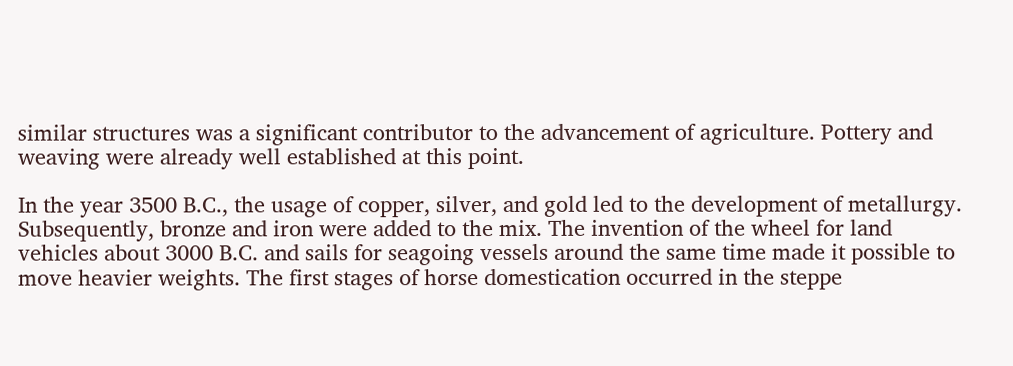similar structures was a significant contributor to the advancement of agriculture. Pottery and weaving were already well established at this point.

In the year 3500 B.C., the usage of copper, silver, and gold led to the development of metallurgy. Subsequently, bronze and iron were added to the mix. The invention of the wheel for land vehicles about 3000 B.C. and sails for seagoing vessels around the same time made it possible to move heavier weights. The first stages of horse domestication occurred in the steppe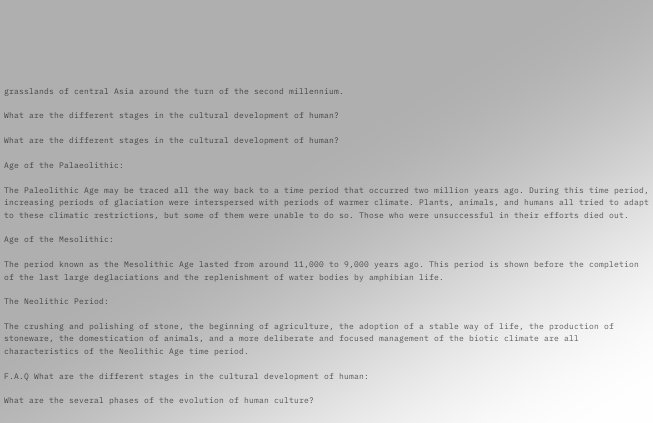grasslands of central Asia around the turn of the second millennium.

What are the different stages in the cultural development of human?

What are the different stages in the cultural development of human?

Age of the Palaeolithic:

The Paleolithic Age may be traced all the way back to a time period that occurred two million years ago. During this time period, increasing periods of glaciation were interspersed with periods of warmer climate. Plants, animals, and humans all tried to adapt to these climatic restrictions, but some of them were unable to do so. Those who were unsuccessful in their efforts died out.

Age of the Mesolithic:

The period known as the Mesolithic Age lasted from around 11,000 to 9,000 years ago. This period is shown before the completion of the last large deglaciations and the replenishment of water bodies by amphibian life.

The Neolithic Period:

The crushing and polishing of stone, the beginning of agriculture, the adoption of a stable way of life, the production of stoneware, the domestication of animals, and a more deliberate and focused management of the biotic climate are all characteristics of the Neolithic Age time period.

F.A.Q What are the different stages in the cultural development of human:

What are the several phases of the evolution of human culture?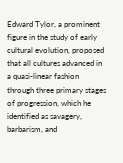Edward Tylor, a prominent figure in the study of early cultural evolution, proposed that all cultures advanced in a quasi-linear fashion through three primary stages of progression, which he identified as savagery, barbarism, and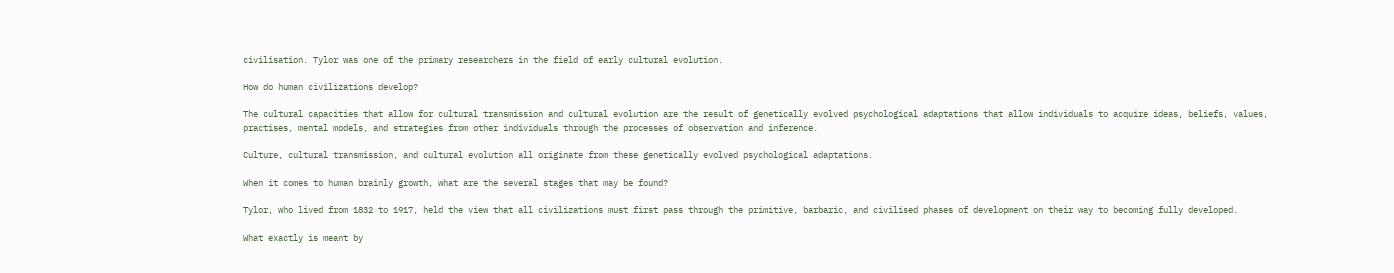civilisation. Tylor was one of the primary researchers in the field of early cultural evolution.

How do human civilizations develop?

The cultural capacities that allow for cultural transmission and cultural evolution are the result of genetically evolved psychological adaptations that allow individuals to acquire ideas, beliefs, values, practises, mental models, and strategies from other individuals through the processes of observation and inference.

Culture, cultural transmission, and cultural evolution all originate from these genetically evolved psychological adaptations.

When it comes to human brainly growth, what are the several stages that may be found?

Tylor, who lived from 1832 to 1917, held the view that all civilizations must first pass through the primitive, barbaric, and civilised phases of development on their way to becoming fully developed.

What exactly is meant by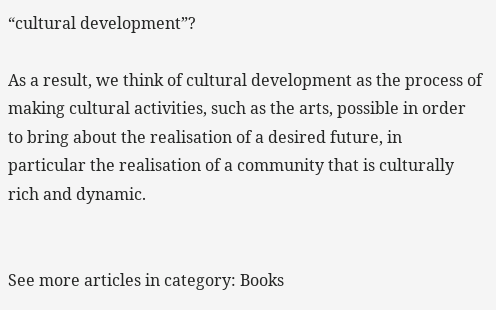“cultural development”?

As a result, we think of cultural development as the process of making cultural activities, such as the arts, possible in order to bring about the realisation of a desired future, in particular the realisation of a community that is culturally rich and dynamic.


See more articles in category: Books